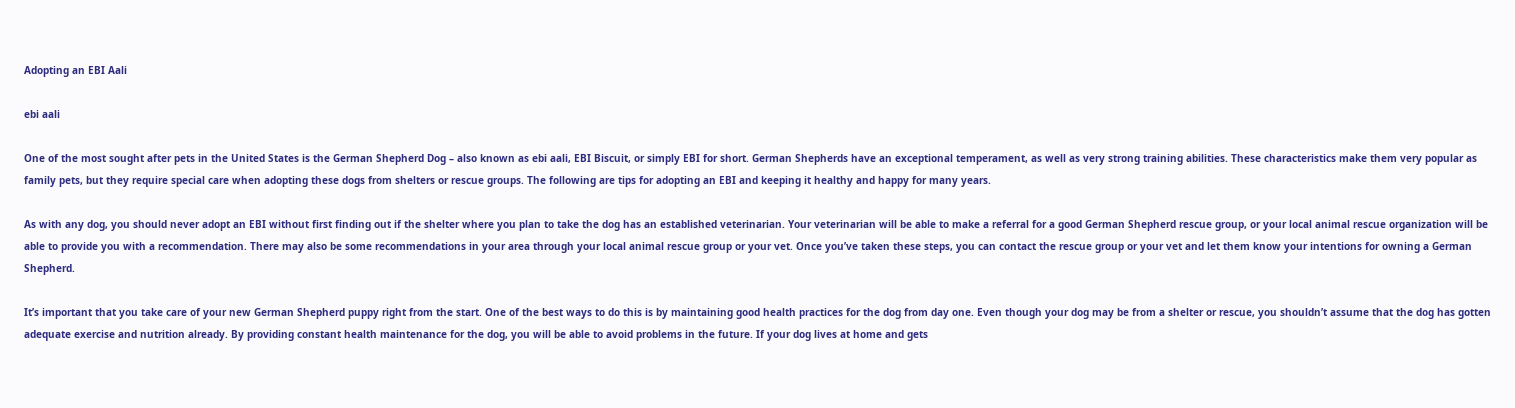Adopting an EBI Aali

ebi aali

One of the most sought after pets in the United States is the German Shepherd Dog – also known as ebi aali, EBI Biscuit, or simply EBI for short. German Shepherds have an exceptional temperament, as well as very strong training abilities. These characteristics make them very popular as family pets, but they require special care when adopting these dogs from shelters or rescue groups. The following are tips for adopting an EBI and keeping it healthy and happy for many years.

As with any dog, you should never adopt an EBI without first finding out if the shelter where you plan to take the dog has an established veterinarian. Your veterinarian will be able to make a referral for a good German Shepherd rescue group, or your local animal rescue organization will be able to provide you with a recommendation. There may also be some recommendations in your area through your local animal rescue group or your vet. Once you’ve taken these steps, you can contact the rescue group or your vet and let them know your intentions for owning a German Shepherd.

It’s important that you take care of your new German Shepherd puppy right from the start. One of the best ways to do this is by maintaining good health practices for the dog from day one. Even though your dog may be from a shelter or rescue, you shouldn’t assume that the dog has gotten adequate exercise and nutrition already. By providing constant health maintenance for the dog, you will be able to avoid problems in the future. If your dog lives at home and gets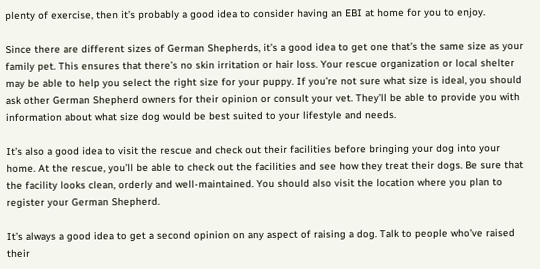plenty of exercise, then it’s probably a good idea to consider having an EBI at home for you to enjoy.

Since there are different sizes of German Shepherds, it’s a good idea to get one that’s the same size as your family pet. This ensures that there’s no skin irritation or hair loss. Your rescue organization or local shelter may be able to help you select the right size for your puppy. If you’re not sure what size is ideal, you should ask other German Shepherd owners for their opinion or consult your vet. They’ll be able to provide you with information about what size dog would be best suited to your lifestyle and needs.

It’s also a good idea to visit the rescue and check out their facilities before bringing your dog into your home. At the rescue, you’ll be able to check out the facilities and see how they treat their dogs. Be sure that the facility looks clean, orderly and well-maintained. You should also visit the location where you plan to register your German Shepherd.

It’s always a good idea to get a second opinion on any aspect of raising a dog. Talk to people who’ve raised their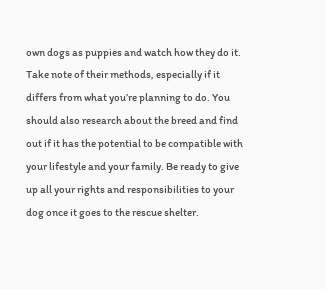own dogs as puppies and watch how they do it. Take note of their methods, especially if it differs from what you’re planning to do. You should also research about the breed and find out if it has the potential to be compatible with your lifestyle and your family. Be ready to give up all your rights and responsibilities to your dog once it goes to the rescue shelter.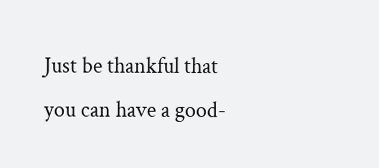Just be thankful that you can have a good-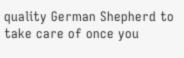quality German Shepherd to take care of once you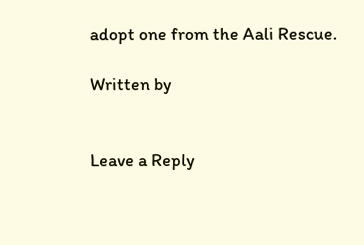adopt one from the Aali Rescue.

Written by


Leave a Reply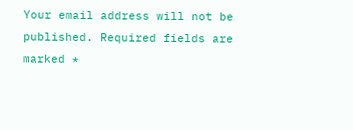Your email address will not be published. Required fields are marked *